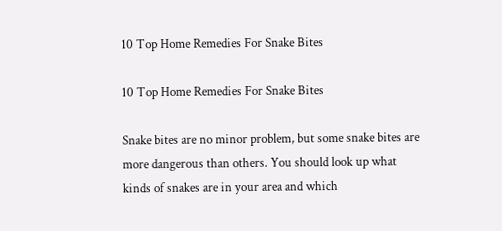10 Top Home Remedies For Snake Bites

10 Top Home Remedies For Snake Bites

Snake bites are no minor problem, but some snake bites are more dangerous than others. You should look up what kinds of snakes are in your area and which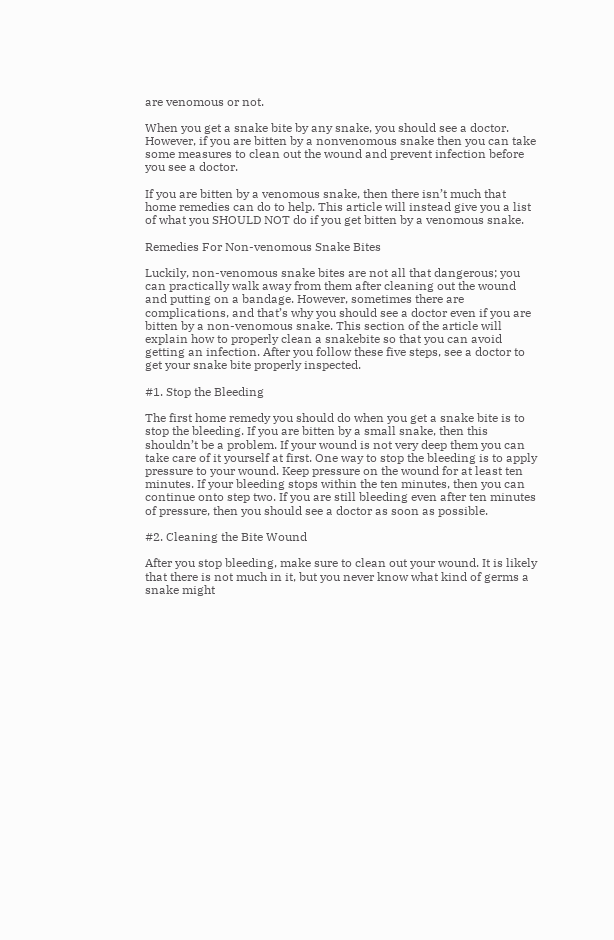are venomous or not.

When you get a snake bite by any snake, you should see a doctor. However, if you are bitten by a nonvenomous snake then you can take some measures to clean out the wound and prevent infection before you see a doctor.

If you are bitten by a venomous snake, then there isn’t much that home remedies can do to help. This article will instead give you a list of what you SHOULD NOT do if you get bitten by a venomous snake.

Remedies For Non-venomous Snake Bites

Luckily, non-venomous snake bites are not all that dangerous; you can practically walk away from them after cleaning out the wound and putting on a bandage. However, sometimes there are complications, and that’s why you should see a doctor even if you are bitten by a non-venomous snake. This section of the article will explain how to properly clean a snakebite so that you can avoid getting an infection. After you follow these five steps, see a doctor to get your snake bite properly inspected.

#1. Stop the Bleeding

The first home remedy you should do when you get a snake bite is to stop the bleeding. If you are bitten by a small snake, then this shouldn’t be a problem. If your wound is not very deep them you can take care of it yourself at first. One way to stop the bleeding is to apply pressure to your wound. Keep pressure on the wound for at least ten minutes. If your bleeding stops within the ten minutes, then you can continue onto step two. If you are still bleeding even after ten minutes of pressure, then you should see a doctor as soon as possible.

#2. Cleaning the Bite Wound

After you stop bleeding, make sure to clean out your wound. It is likely that there is not much in it, but you never know what kind of germs a snake might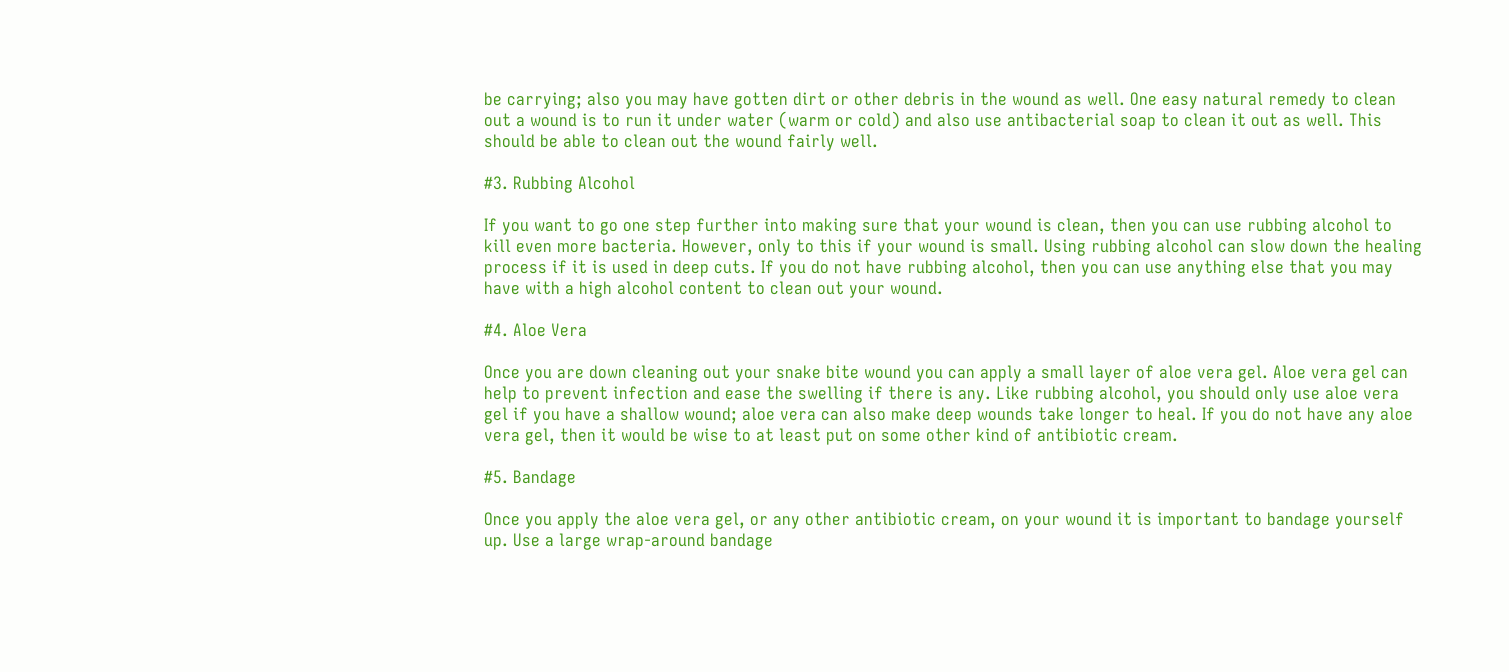be carrying; also you may have gotten dirt or other debris in the wound as well. One easy natural remedy to clean out a wound is to run it under water (warm or cold) and also use antibacterial soap to clean it out as well. This should be able to clean out the wound fairly well.

#3. Rubbing Alcohol

If you want to go one step further into making sure that your wound is clean, then you can use rubbing alcohol to kill even more bacteria. However, only to this if your wound is small. Using rubbing alcohol can slow down the healing process if it is used in deep cuts. If you do not have rubbing alcohol, then you can use anything else that you may have with a high alcohol content to clean out your wound.

#4. Aloe Vera

Once you are down cleaning out your snake bite wound you can apply a small layer of aloe vera gel. Aloe vera gel can help to prevent infection and ease the swelling if there is any. Like rubbing alcohol, you should only use aloe vera gel if you have a shallow wound; aloe vera can also make deep wounds take longer to heal. If you do not have any aloe vera gel, then it would be wise to at least put on some other kind of antibiotic cream.

#5. Bandage

Once you apply the aloe vera gel, or any other antibiotic cream, on your wound it is important to bandage yourself up. Use a large wrap-around bandage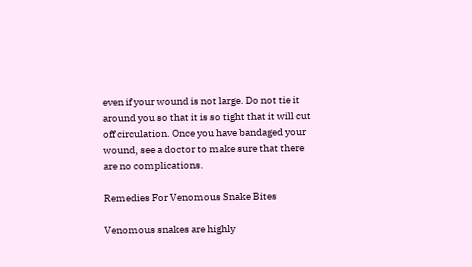even if your wound is not large. Do not tie it around you so that it is so tight that it will cut off circulation. Once you have bandaged your wound, see a doctor to make sure that there are no complications.

Remedies For Venomous Snake Bites

Venomous snakes are highly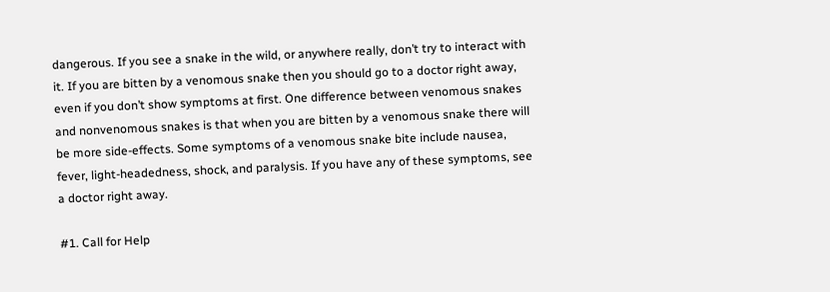dangerous. If you see a snake in the wild, or anywhere really, don’t try to interact with it. If you are bitten by a venomous snake then you should go to a doctor right away, even if you don’t show symptoms at first. One difference between venomous snakes and nonvenomous snakes is that when you are bitten by a venomous snake there will be more side-effects. Some symptoms of a venomous snake bite include nausea, fever, light-headedness, shock, and paralysis. If you have any of these symptoms, see a doctor right away.

#1. Call for Help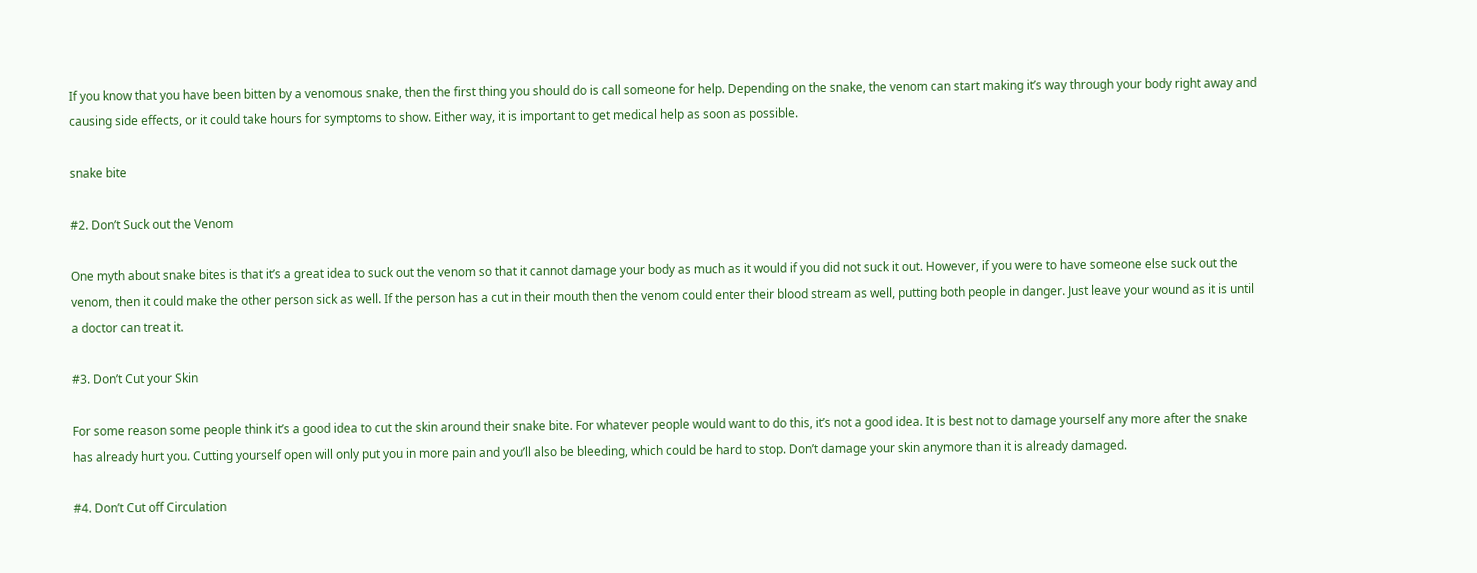If you know that you have been bitten by a venomous snake, then the first thing you should do is call someone for help. Depending on the snake, the venom can start making it’s way through your body right away and causing side effects, or it could take hours for symptoms to show. Either way, it is important to get medical help as soon as possible.

snake bite

#2. Don’t Suck out the Venom

One myth about snake bites is that it’s a great idea to suck out the venom so that it cannot damage your body as much as it would if you did not suck it out. However, if you were to have someone else suck out the venom, then it could make the other person sick as well. If the person has a cut in their mouth then the venom could enter their blood stream as well, putting both people in danger. Just leave your wound as it is until a doctor can treat it.

#3. Don’t Cut your Skin

For some reason some people think it’s a good idea to cut the skin around their snake bite. For whatever people would want to do this, it’s not a good idea. It is best not to damage yourself any more after the snake has already hurt you. Cutting yourself open will only put you in more pain and you’ll also be bleeding, which could be hard to stop. Don’t damage your skin anymore than it is already damaged.

#4. Don’t Cut off Circulation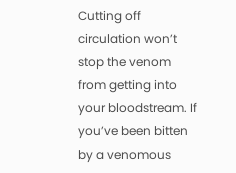Cutting off circulation won’t stop the venom from getting into your bloodstream. If you’ve been bitten by a venomous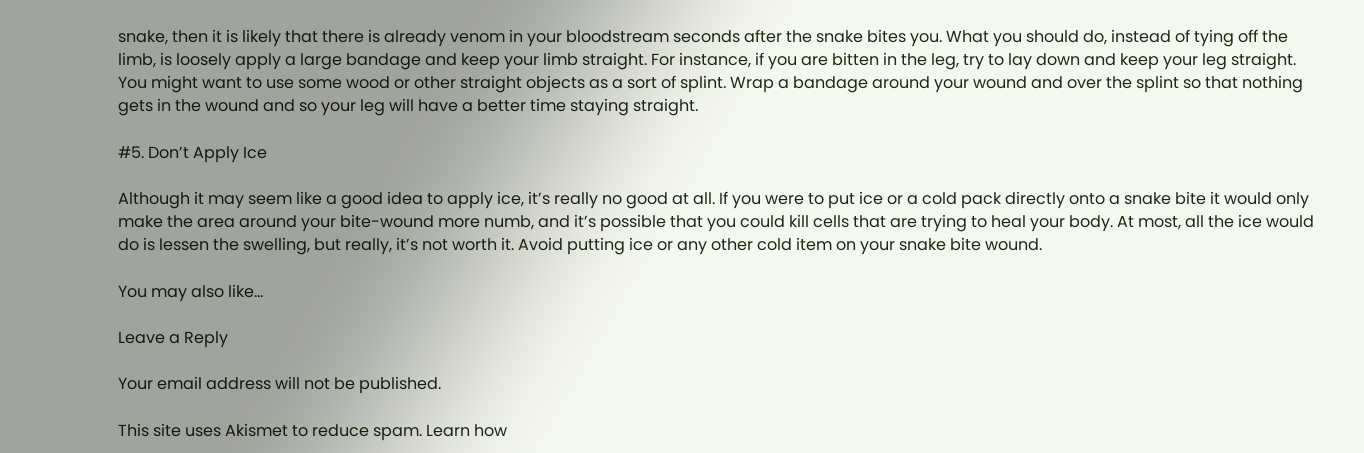snake, then it is likely that there is already venom in your bloodstream seconds after the snake bites you. What you should do, instead of tying off the limb, is loosely apply a large bandage and keep your limb straight. For instance, if you are bitten in the leg, try to lay down and keep your leg straight. You might want to use some wood or other straight objects as a sort of splint. Wrap a bandage around your wound and over the splint so that nothing gets in the wound and so your leg will have a better time staying straight.

#5. Don’t Apply Ice

Although it may seem like a good idea to apply ice, it’s really no good at all. If you were to put ice or a cold pack directly onto a snake bite it would only make the area around your bite-wound more numb, and it’s possible that you could kill cells that are trying to heal your body. At most, all the ice would do is lessen the swelling, but really, it’s not worth it. Avoid putting ice or any other cold item on your snake bite wound.

You may also like...

Leave a Reply

Your email address will not be published.

This site uses Akismet to reduce spam. Learn how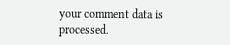your comment data is processed.